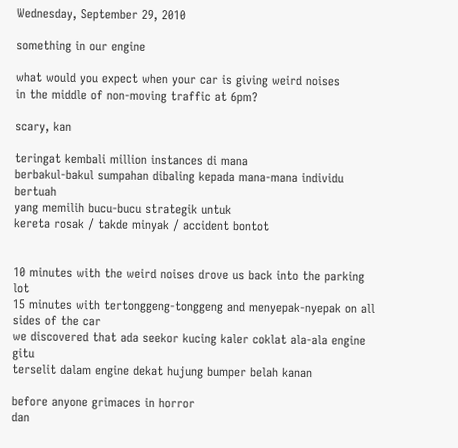Wednesday, September 29, 2010

something in our engine

what would you expect when your car is giving weird noises
in the middle of non-moving traffic at 6pm?

scary, kan

teringat kembali million instances di mana
berbakul-bakul sumpahan dibaling kepada mana-mana individu bertuah
yang memilih bucu-bucu strategik untuk
kereta rosak / takde minyak / accident bontot


10 minutes with the weird noises drove us back into the parking lot
15 minutes with tertonggeng-tonggeng and menyepak-nyepak on all sides of the car
we discovered that ada seekor kucing kaler coklat ala-ala engine gitu
terselit dalam engine dekat hujung bumper belah kanan

before anyone grimaces in horror
dan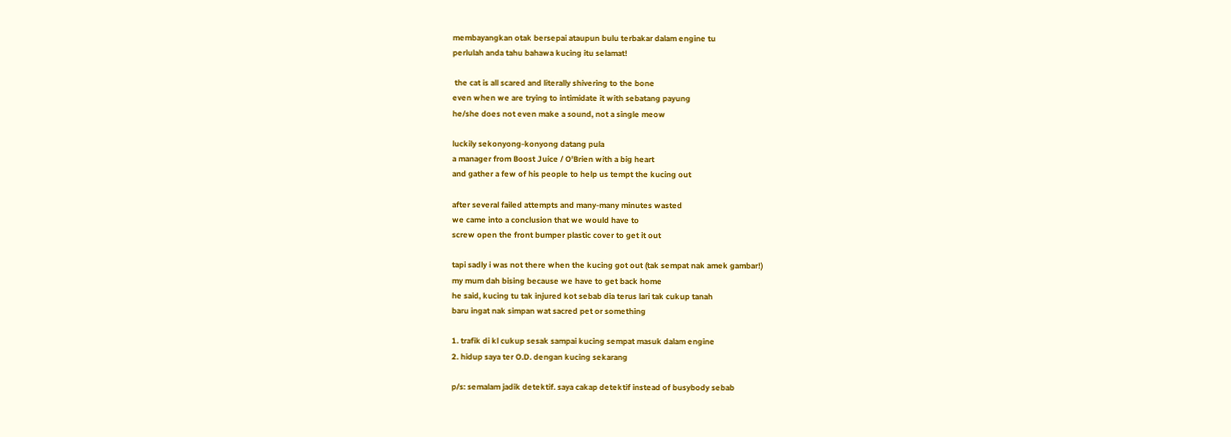membayangkan otak bersepai ataupun bulu terbakar dalam engine tu
perlulah anda tahu bahawa kucing itu selamat!

 the cat is all scared and literally shivering to the bone
even when we are trying to intimidate it with sebatang payung
he/she does not even make a sound, not a single meow

luckily sekonyong-konyong datang pula
a manager from Boost Juice / O'Brien with a big heart
and gather a few of his people to help us tempt the kucing out

after several failed attempts and many-many minutes wasted
we came into a conclusion that we would have to
screw open the front bumper plastic cover to get it out

tapi sadly i was not there when the kucing got out (tak sempat nak amek gambar!)
my mum dah bising because we have to get back home
he said, kucing tu tak injured kot sebab dia terus lari tak cukup tanah
baru ingat nak simpan wat sacred pet or something

1. trafik di kl cukup sesak sampai kucing sempat masuk dalam engine
2. hidup saya ter O.D. dengan kucing sekarang

p/s: semalam jadik detektif. saya cakap detektif instead of busybody sebab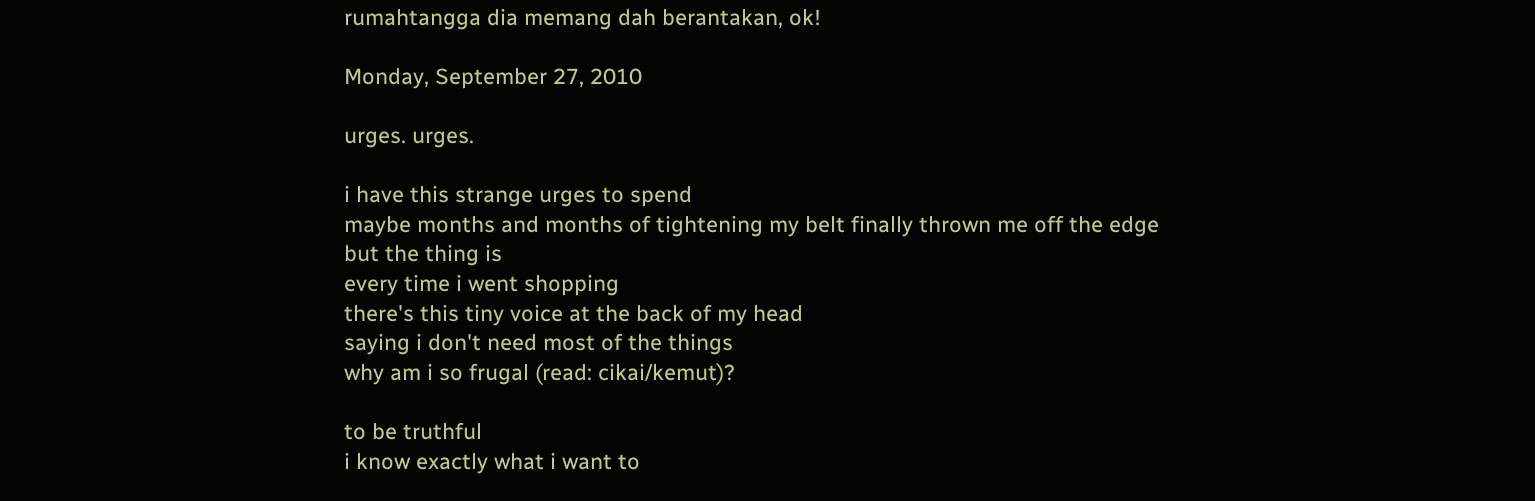rumahtangga dia memang dah berantakan, ok!

Monday, September 27, 2010

urges. urges.

i have this strange urges to spend
maybe months and months of tightening my belt finally thrown me off the edge
but the thing is
every time i went shopping
there's this tiny voice at the back of my head
saying i don't need most of the things
why am i so frugal (read: cikai/kemut)?

to be truthful
i know exactly what i want to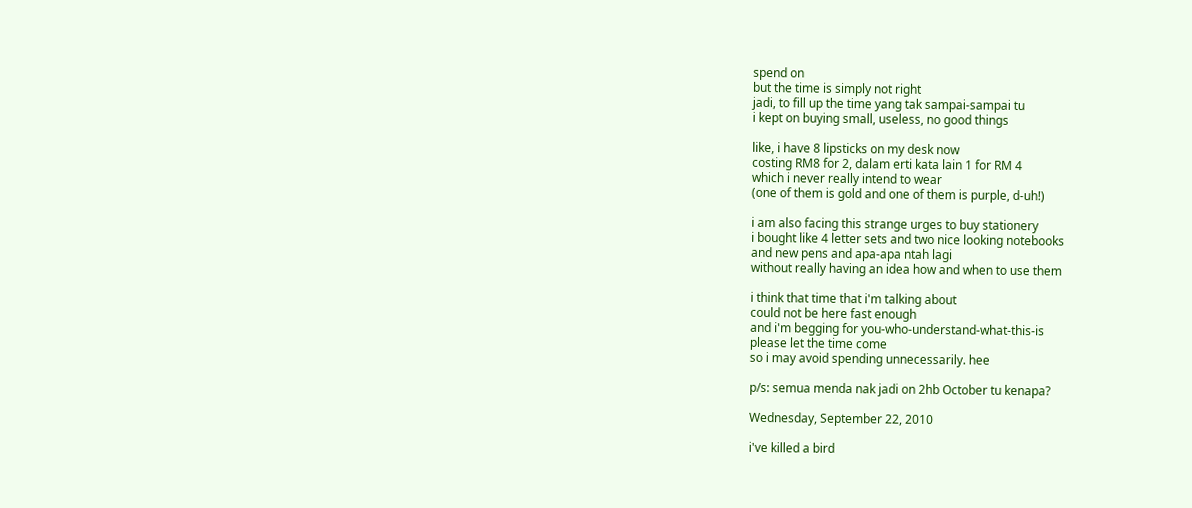spend on
but the time is simply not right
jadi, to fill up the time yang tak sampai-sampai tu
i kept on buying small, useless, no good things

like, i have 8 lipsticks on my desk now
costing RM8 for 2, dalam erti kata lain 1 for RM 4
which i never really intend to wear
(one of them is gold and one of them is purple, d-uh!)

i am also facing this strange urges to buy stationery
i bought like 4 letter sets and two nice looking notebooks
and new pens and apa-apa ntah lagi
without really having an idea how and when to use them

i think that time that i'm talking about
could not be here fast enough
and i'm begging for you-who-understand-what-this-is
please let the time come
so i may avoid spending unnecessarily. hee

p/s: semua menda nak jadi on 2hb October tu kenapa?

Wednesday, September 22, 2010

i've killed a bird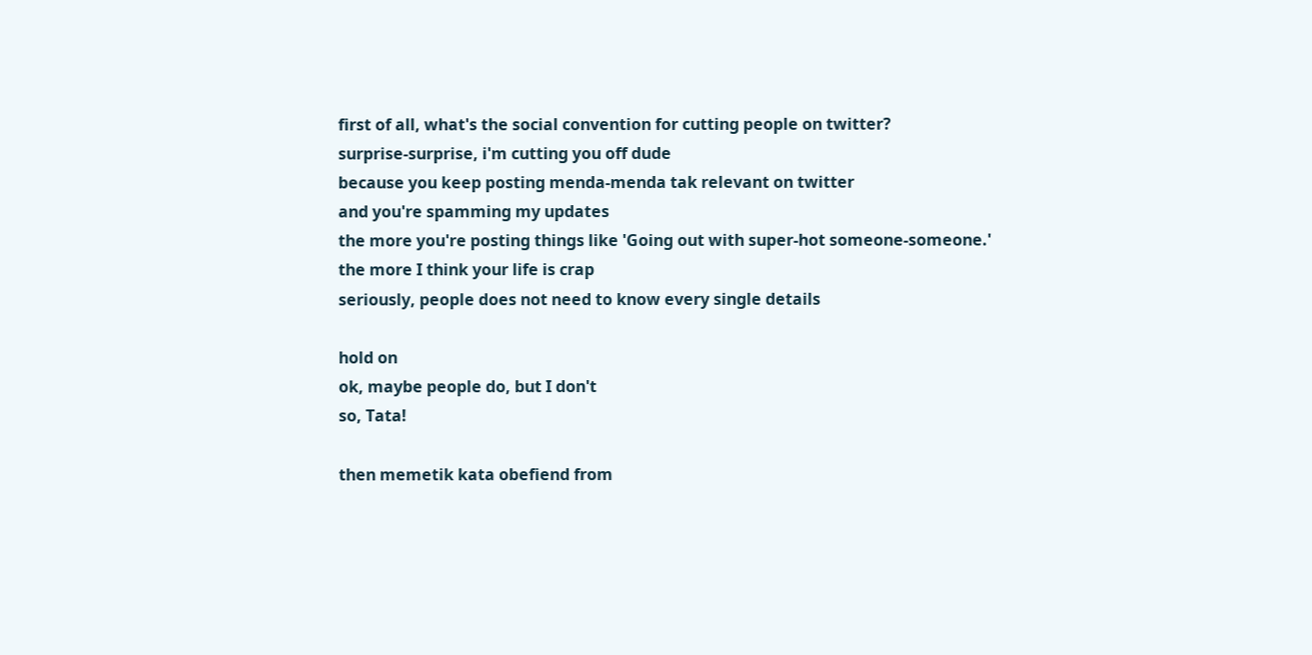first of all, what's the social convention for cutting people on twitter?
surprise-surprise, i'm cutting you off dude
because you keep posting menda-menda tak relevant on twitter
and you're spamming my updates
the more you're posting things like 'Going out with super-hot someone-someone.'
the more I think your life is crap
seriously, people does not need to know every single details

hold on
ok, maybe people do, but I don't
so, Tata!

then memetik kata obefiend from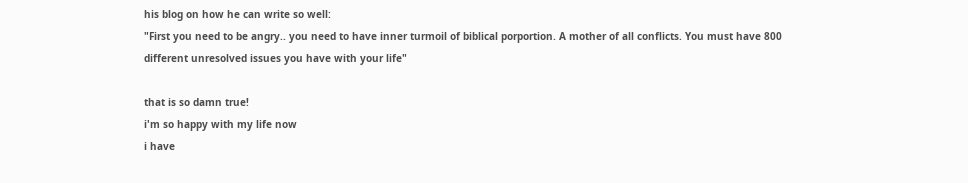his blog on how he can write so well:
"First you need to be angry.. you need to have inner turmoil of biblical porportion. A mother of all conflicts. You must have 800 different unresolved issues you have with your life"

that is so damn true!
i'm so happy with my life now
i have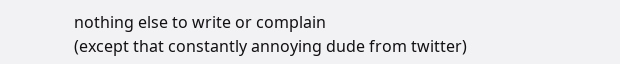nothing else to write or complain
(except that constantly annoying dude from twitter)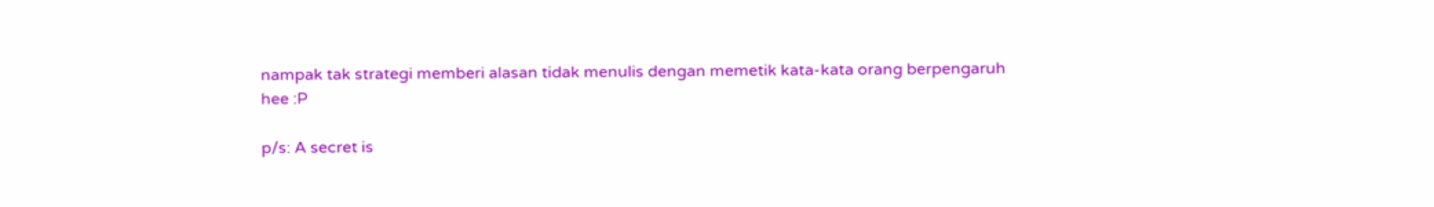nampak tak strategi memberi alasan tidak menulis dengan memetik kata-kata orang berpengaruh
hee :P

p/s: A secret is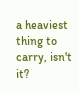a heaviest thing to carry, isn't it?